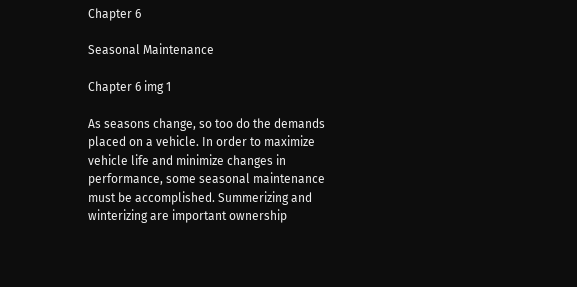Chapter 6

Seasonal Maintenance

Chapter 6 img 1

As seasons change, so too do the demands placed on a vehicle. In order to maximize vehicle life and minimize changes in performance, some seasonal maintenance must be accomplished. Summerizing and winterizing are important ownership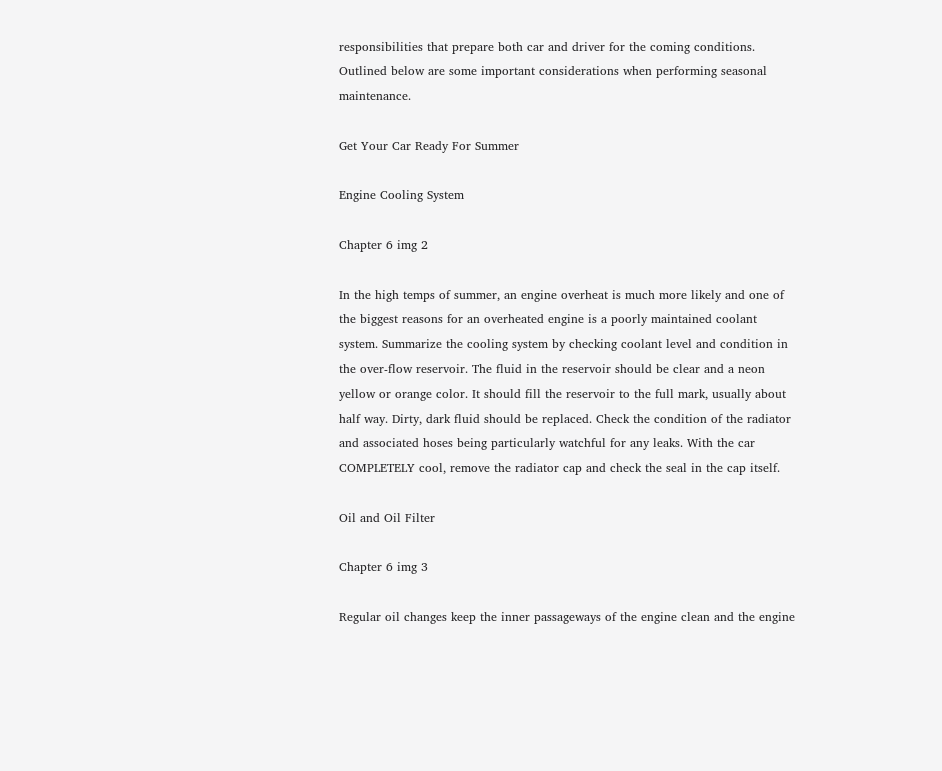responsibilities that prepare both car and driver for the coming conditions. Outlined below are some important considerations when performing seasonal maintenance.

Get Your Car Ready For Summer

Engine Cooling System

Chapter 6 img 2

In the high temps of summer, an engine overheat is much more likely and one of the biggest reasons for an overheated engine is a poorly maintained coolant system. Summarize the cooling system by checking coolant level and condition in the over-flow reservoir. The fluid in the reservoir should be clear and a neon yellow or orange color. It should fill the reservoir to the full mark, usually about half way. Dirty, dark fluid should be replaced. Check the condition of the radiator and associated hoses being particularly watchful for any leaks. With the car COMPLETELY cool, remove the radiator cap and check the seal in the cap itself.

Oil and Oil Filter

Chapter 6 img 3

Regular oil changes keep the inner passageways of the engine clean and the engine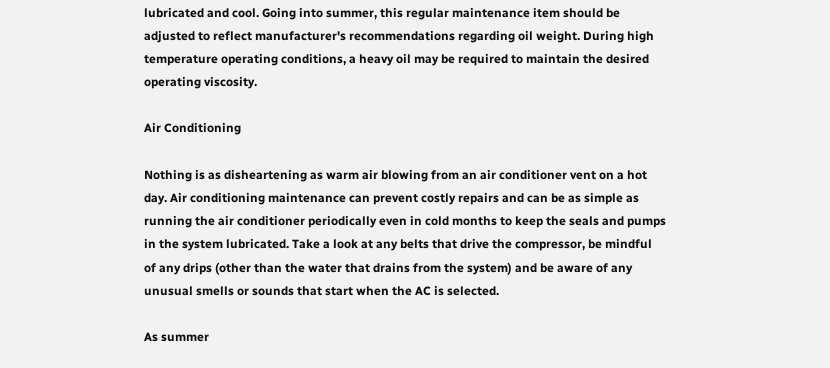lubricated and cool. Going into summer, this regular maintenance item should be adjusted to reflect manufacturer's recommendations regarding oil weight. During high temperature operating conditions, a heavy oil may be required to maintain the desired operating viscosity.

Air Conditioning

Nothing is as disheartening as warm air blowing from an air conditioner vent on a hot day. Air conditioning maintenance can prevent costly repairs and can be as simple as running the air conditioner periodically even in cold months to keep the seals and pumps in the system lubricated. Take a look at any belts that drive the compressor, be mindful of any drips (other than the water that drains from the system) and be aware of any unusual smells or sounds that start when the AC is selected.

As summer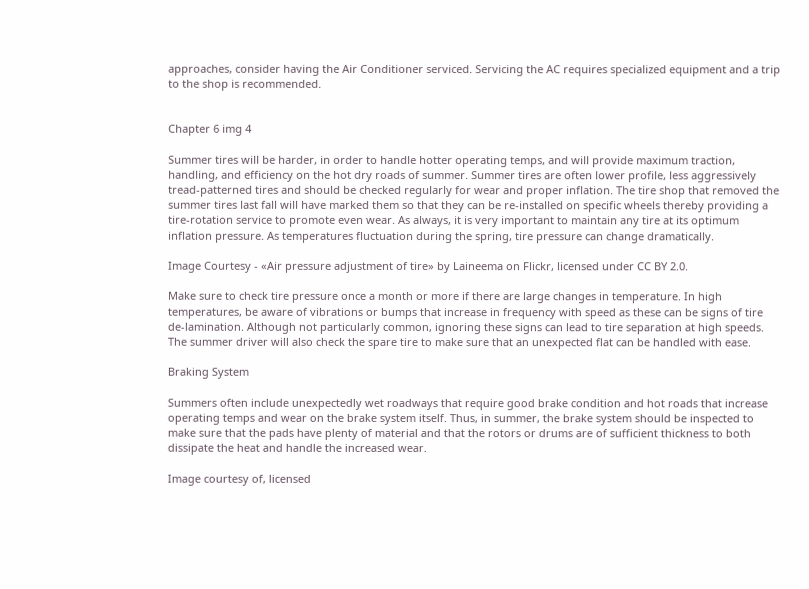approaches, consider having the Air Conditioner serviced. Servicing the AC requires specialized equipment and a trip to the shop is recommended.


Chapter 6 img 4

Summer tires will be harder, in order to handle hotter operating temps, and will provide maximum traction, handling, and efficiency on the hot dry roads of summer. Summer tires are often lower profile, less aggressively tread-patterned tires and should be checked regularly for wear and proper inflation. The tire shop that removed the summer tires last fall will have marked them so that they can be re-installed on specific wheels thereby providing a tire-rotation service to promote even wear. As always, it is very important to maintain any tire at its optimum inflation pressure. As temperatures fluctuation during the spring, tire pressure can change dramatically.

Image Courtesy - «Air pressure adjustment of tire» by Laineema on Flickr, licensed under CC BY 2.0.

Make sure to check tire pressure once a month or more if there are large changes in temperature. In high temperatures, be aware of vibrations or bumps that increase in frequency with speed as these can be signs of tire de-lamination. Although not particularly common, ignoring these signs can lead to tire separation at high speeds. The summer driver will also check the spare tire to make sure that an unexpected flat can be handled with ease.

Braking System

Summers often include unexpectedly wet roadways that require good brake condition and hot roads that increase operating temps and wear on the brake system itself. Thus, in summer, the brake system should be inspected to make sure that the pads have plenty of material and that the rotors or drums are of sufficient thickness to both dissipate the heat and handle the increased wear.

Image courtesy of, licensed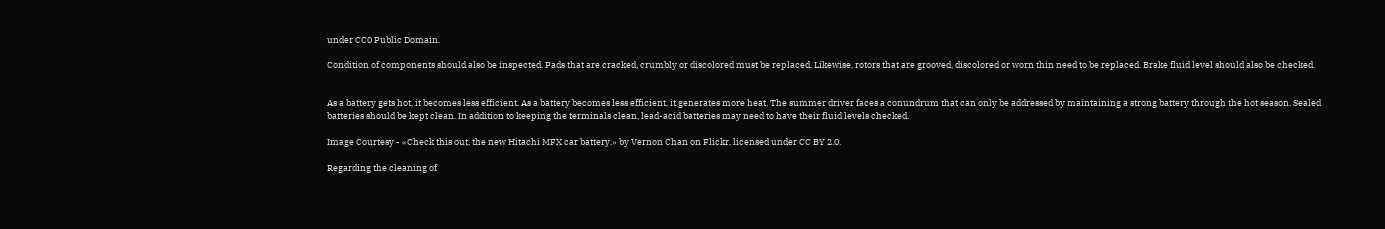under CC0 Public Domain.

Condition of components should also be inspected. Pads that are cracked, crumbly or discolored must be replaced. Likewise, rotors that are grooved, discolored or worn thin need to be replaced. Brake fluid level should also be checked.


As a battery gets hot, it becomes less efficient. As a battery becomes less efficient, it generates more heat. The summer driver faces a conundrum that can only be addressed by maintaining a strong battery through the hot season. Sealed batteries should be kept clean. In addition to keeping the terminals clean, lead-acid batteries may need to have their fluid levels checked.

Image Courtesy - «Check this out, the new Hitachi MFX car battery.» by Vernon Chan on Flickr, licensed under CC BY 2.0.

Regarding the cleaning of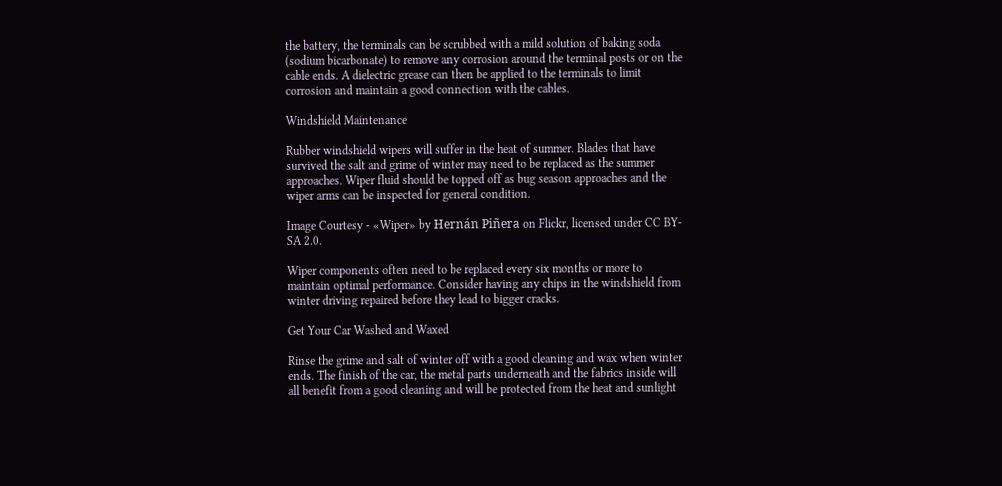the battery, the terminals can be scrubbed with a mild solution of baking soda (sodium bicarbonate) to remove any corrosion around the terminal posts or on the cable ends. A dielectric grease can then be applied to the terminals to limit corrosion and maintain a good connection with the cables.

Windshield Maintenance

Rubber windshield wipers will suffer in the heat of summer. Blades that have survived the salt and grime of winter may need to be replaced as the summer approaches. Wiper fluid should be topped off as bug season approaches and the wiper arms can be inspected for general condition.

Image Courtesy - «Wiper» by Hernán Piñera on Flickr, licensed under CC BY-SA 2.0.

Wiper components often need to be replaced every six months or more to maintain optimal performance. Consider having any chips in the windshield from winter driving repaired before they lead to bigger cracks.

Get Your Car Washed and Waxed

Rinse the grime and salt of winter off with a good cleaning and wax when winter ends. The finish of the car, the metal parts underneath and the fabrics inside will all benefit from a good cleaning and will be protected from the heat and sunlight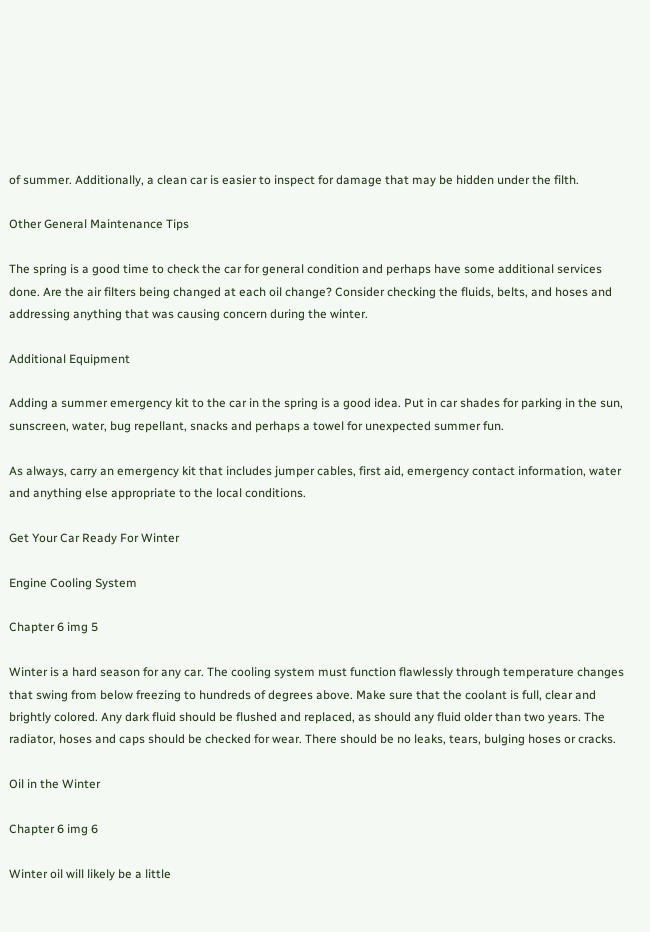of summer. Additionally, a clean car is easier to inspect for damage that may be hidden under the filth.

Other General Maintenance Tips

The spring is a good time to check the car for general condition and perhaps have some additional services done. Are the air filters being changed at each oil change? Consider checking the fluids, belts, and hoses and addressing anything that was causing concern during the winter.

Additional Equipment

Adding a summer emergency kit to the car in the spring is a good idea. Put in car shades for parking in the sun, sunscreen, water, bug repellant, snacks and perhaps a towel for unexpected summer fun.

As always, carry an emergency kit that includes jumper cables, first aid, emergency contact information, water and anything else appropriate to the local conditions.

Get Your Car Ready For Winter

Engine Cooling System

Chapter 6 img 5

Winter is a hard season for any car. The cooling system must function flawlessly through temperature changes that swing from below freezing to hundreds of degrees above. Make sure that the coolant is full, clear and brightly colored. Any dark fluid should be flushed and replaced, as should any fluid older than two years. The radiator, hoses and caps should be checked for wear. There should be no leaks, tears, bulging hoses or cracks.

Oil in the Winter

Chapter 6 img 6

Winter oil will likely be a little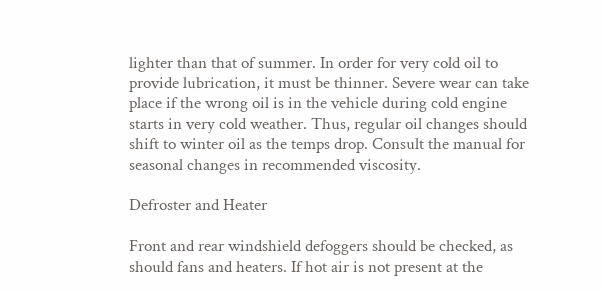lighter than that of summer. In order for very cold oil to provide lubrication, it must be thinner. Severe wear can take place if the wrong oil is in the vehicle during cold engine starts in very cold weather. Thus, regular oil changes should shift to winter oil as the temps drop. Consult the manual for seasonal changes in recommended viscosity.

Defroster and Heater

Front and rear windshield defoggers should be checked, as should fans and heaters. If hot air is not present at the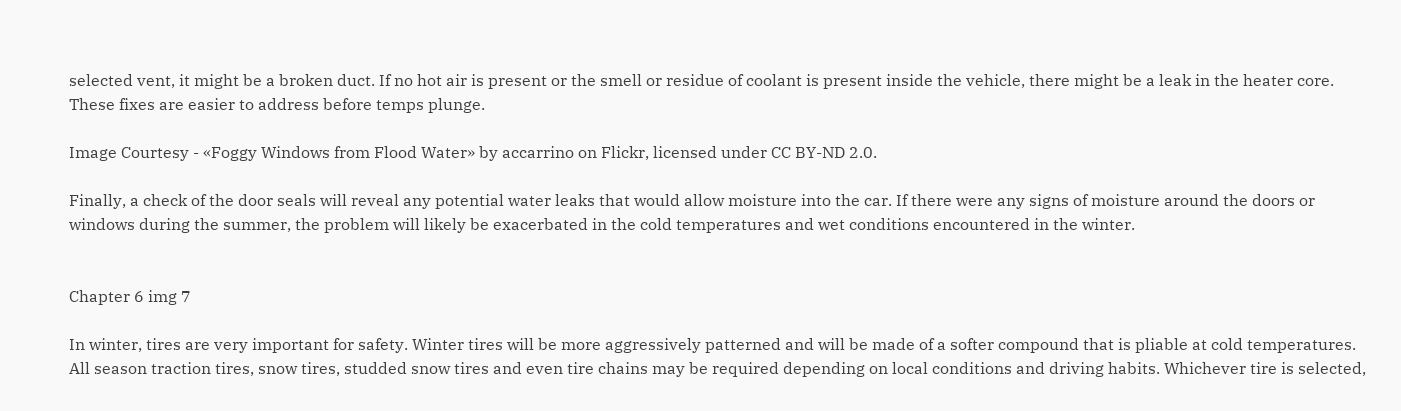selected vent, it might be a broken duct. If no hot air is present or the smell or residue of coolant is present inside the vehicle, there might be a leak in the heater core. These fixes are easier to address before temps plunge.

Image Courtesy - «Foggy Windows from Flood Water» by accarrino on Flickr, licensed under CC BY-ND 2.0.

Finally, a check of the door seals will reveal any potential water leaks that would allow moisture into the car. If there were any signs of moisture around the doors or windows during the summer, the problem will likely be exacerbated in the cold temperatures and wet conditions encountered in the winter.


Chapter 6 img 7

In winter, tires are very important for safety. Winter tires will be more aggressively patterned and will be made of a softer compound that is pliable at cold temperatures. All season traction tires, snow tires, studded snow tires and even tire chains may be required depending on local conditions and driving habits. Whichever tire is selected,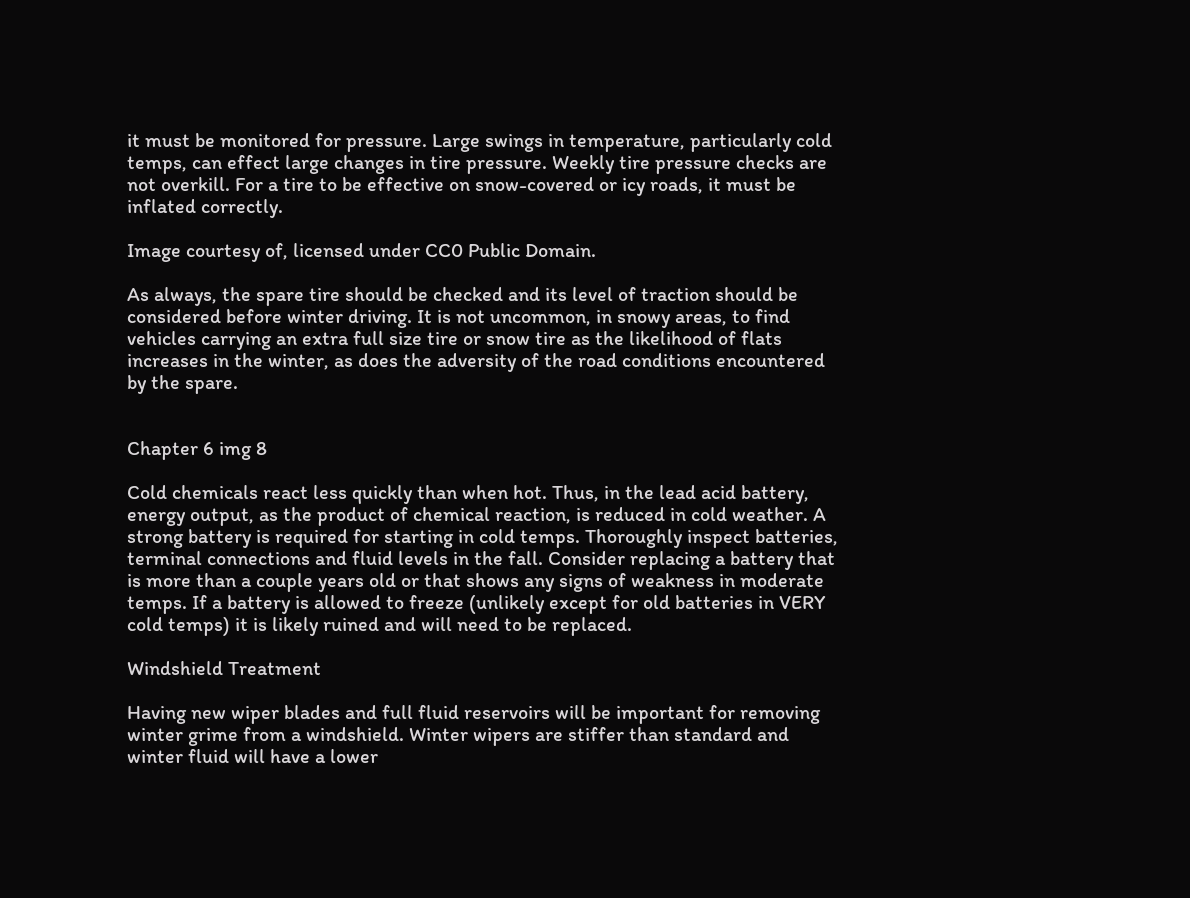it must be monitored for pressure. Large swings in temperature, particularly cold temps, can effect large changes in tire pressure. Weekly tire pressure checks are not overkill. For a tire to be effective on snow-covered or icy roads, it must be inflated correctly.

Image courtesy of, licensed under CC0 Public Domain.

As always, the spare tire should be checked and its level of traction should be considered before winter driving. It is not uncommon, in snowy areas, to find vehicles carrying an extra full size tire or snow tire as the likelihood of flats increases in the winter, as does the adversity of the road conditions encountered by the spare.


Chapter 6 img 8

Cold chemicals react less quickly than when hot. Thus, in the lead acid battery, energy output, as the product of chemical reaction, is reduced in cold weather. A strong battery is required for starting in cold temps. Thoroughly inspect batteries, terminal connections and fluid levels in the fall. Consider replacing a battery that is more than a couple years old or that shows any signs of weakness in moderate temps. If a battery is allowed to freeze (unlikely except for old batteries in VERY cold temps) it is likely ruined and will need to be replaced.

Windshield Treatment

Having new wiper blades and full fluid reservoirs will be important for removing winter grime from a windshield. Winter wipers are stiffer than standard and winter fluid will have a lower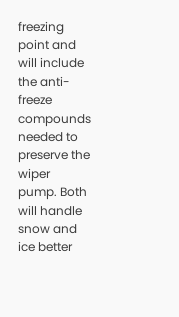freezing point and will include the anti-freeze compounds needed to preserve the wiper pump. Both will handle snow and ice better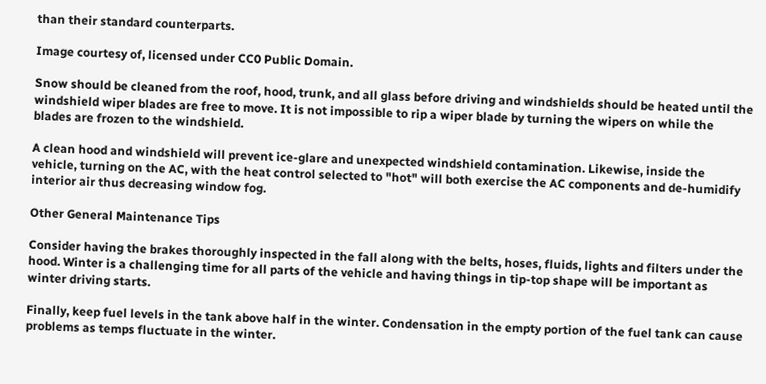than their standard counterparts.

Image courtesy of, licensed under CC0 Public Domain.

Snow should be cleaned from the roof, hood, trunk, and all glass before driving and windshields should be heated until the windshield wiper blades are free to move. It is not impossible to rip a wiper blade by turning the wipers on while the blades are frozen to the windshield.

A clean hood and windshield will prevent ice-glare and unexpected windshield contamination. Likewise, inside the vehicle, turning on the AC, with the heat control selected to "hot" will both exercise the AC components and de-humidify interior air thus decreasing window fog.

Other General Maintenance Tips

Consider having the brakes thoroughly inspected in the fall along with the belts, hoses, fluids, lights and filters under the hood. Winter is a challenging time for all parts of the vehicle and having things in tip-top shape will be important as winter driving starts.

Finally, keep fuel levels in the tank above half in the winter. Condensation in the empty portion of the fuel tank can cause problems as temps fluctuate in the winter.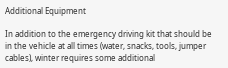Additional Equipment

In addition to the emergency driving kit that should be in the vehicle at all times (water, snacks, tools, jumper cables), winter requires some additional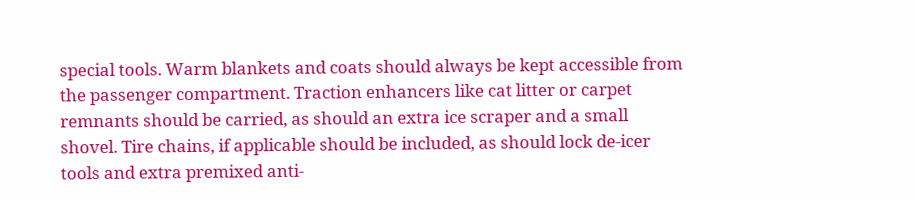special tools. Warm blankets and coats should always be kept accessible from the passenger compartment. Traction enhancers like cat litter or carpet remnants should be carried, as should an extra ice scraper and a small shovel. Tire chains, if applicable should be included, as should lock de-icer tools and extra premixed anti-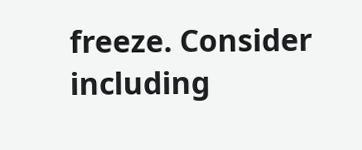freeze. Consider including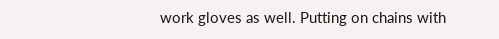work gloves as well. Putting on chains with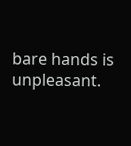bare hands is unpleasant.